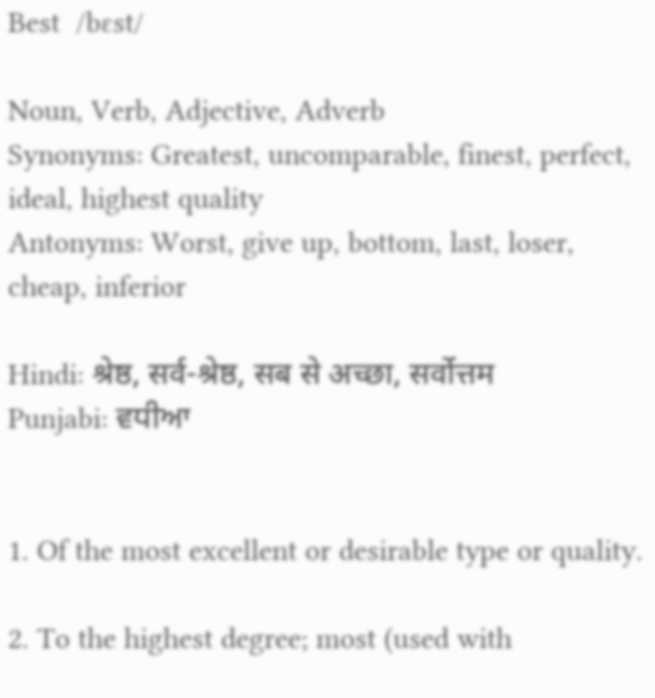Best  /bɛst/

Noun, Verb, Adjective, Adverb
Synonyms: Greatest, uncomparable, finest, perfect, ideal, highest quality
Antonyms: Worst, give up, bottom, last, loser, cheap, inferior

Hindi: श्रेष्ठ, सर्व-श्रेष्ठ, सब से अच्छा, सर्वोत्तम
Punjabi: ਵਧੀਆ


1. Of the most excellent or desirable type or quality.

2. To the highest degree; most (used with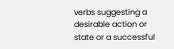verbs suggesting a desirable action or state or a successful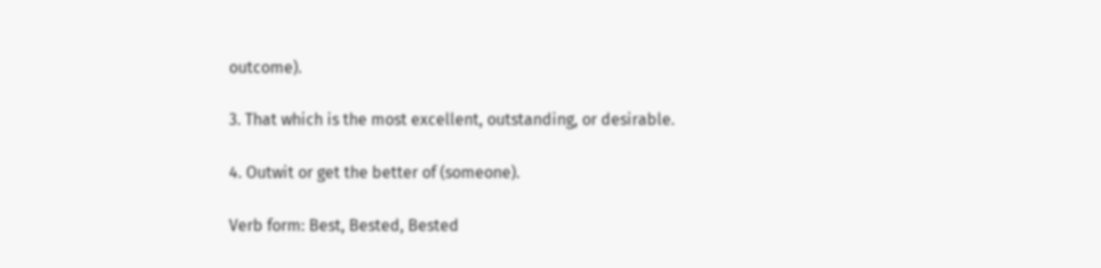outcome).

3. That which is the most excellent, outstanding, or desirable.

4. Outwit or get the better of (someone).

Verb form: Best, Bested, Bested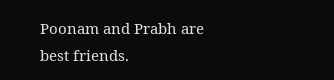Poonam and Prabh are best friends.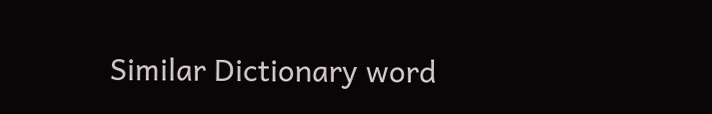Similar Dictionary word